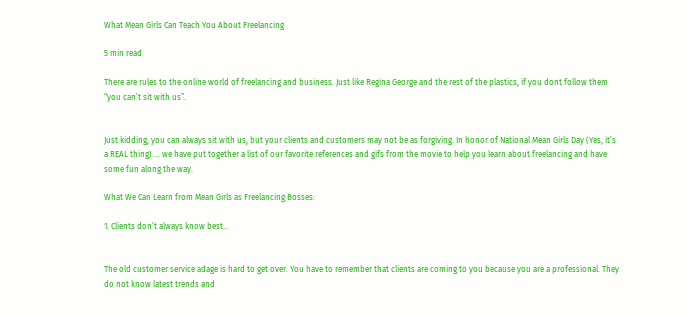What Mean Girls Can Teach You About Freelancing

5 min read

There are rules to the online world of freelancing and business. Just like Regina George and the rest of the plastics, if you dont follow them “you can’t sit with us”.


Just kidding, you can always sit with us, but your clients and customers may not be as forgiving. In honor of National Mean Girls Day (Yes, it’s a REAL thing) … we have put together a list of our favorite references and gifs from the movie to help you learn about freelancing and have some fun along the way.

What We Can Learn from Mean Girls as Freelancing Bosses:

1. Clients don’t always know best…


The old customer service adage is hard to get over. You have to remember that clients are coming to you because you are a professional. They do not know latest trends and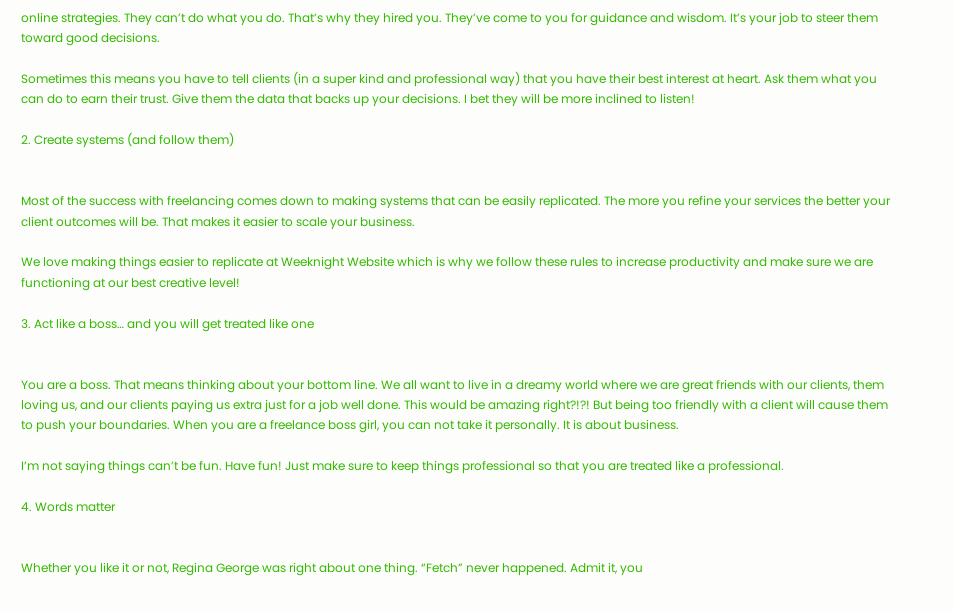online strategies. They can’t do what you do. That’s why they hired you. They’ve come to you for guidance and wisdom. It’s your job to steer them toward good decisions.

Sometimes this means you have to tell clients (in a super kind and professional way) that you have their best interest at heart. Ask them what you can do to earn their trust. Give them the data that backs up your decisions. I bet they will be more inclined to listen!

2. Create systems (and follow them)


Most of the success with freelancing comes down to making systems that can be easily replicated. The more you refine your services the better your client outcomes will be. That makes it easier to scale your business.

We love making things easier to replicate at Weeknight Website which is why we follow these rules to increase productivity and make sure we are functioning at our best creative level!

3. Act like a boss… and you will get treated like one


You are a boss. That means thinking about your bottom line. We all want to live in a dreamy world where we are great friends with our clients, them loving us, and our clients paying us extra just for a job well done. This would be amazing right?!?! But being too friendly with a client will cause them to push your boundaries. When you are a freelance boss girl, you can not take it personally. It is about business.

I’m not saying things can’t be fun. Have fun! Just make sure to keep things professional so that you are treated like a professional.

4. Words matter


Whether you like it or not, Regina George was right about one thing. “Fetch” never happened. Admit it, you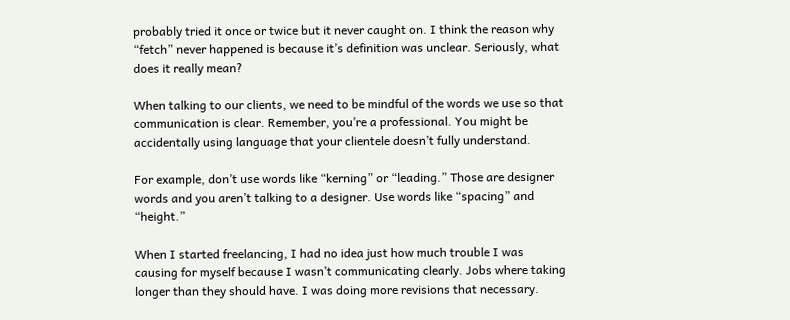probably tried it once or twice but it never caught on. I think the reason why “fetch” never happened is because it’s definition was unclear. Seriously, what does it really mean?

When talking to our clients, we need to be mindful of the words we use so that communication is clear. Remember, you’re a professional. You might be accidentally using language that your clientele doesn’t fully understand.

For example, don’t use words like “kerning” or “leading.” Those are designer words and you aren’t talking to a designer. Use words like “spacing” and “height.”

When I started freelancing, I had no idea just how much trouble I was causing for myself because I wasn’t communicating clearly. Jobs where taking longer than they should have. I was doing more revisions that necessary.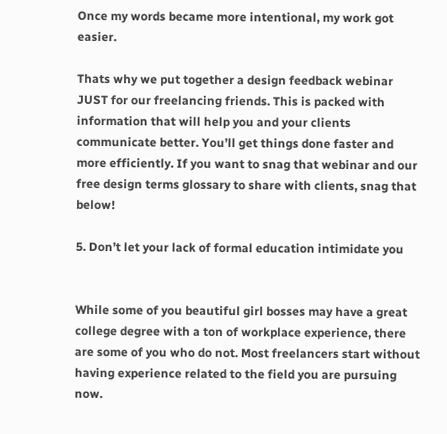Once my words became more intentional, my work got easier.

Thats why we put together a design feedback webinar JUST for our freelancing friends. This is packed with information that will help you and your clients communicate better. You’ll get things done faster and more efficiently. If you want to snag that webinar and our free design terms glossary to share with clients, snag that below!

5. Don’t let your lack of formal education intimidate you


While some of you beautiful girl bosses may have a great college degree with a ton of workplace experience, there are some of you who do not. Most freelancers start without having experience related to the field you are pursuing now.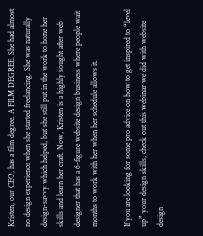Kristen, our CEO, has a film degree. A FILM DEGREE. She had almost no design experience when she started freelancing. She was naturally design-savvy which helped, but she still put in the work to hone her skills and learn her craft. Now, Kristen is a highly sought after web designer that has a 6-figure website design business where people wait months to work with her when her schedule allows it.

If you are looking for some pro advice on how to get inspired to “level up” your design skills, check out this webinar we did with website design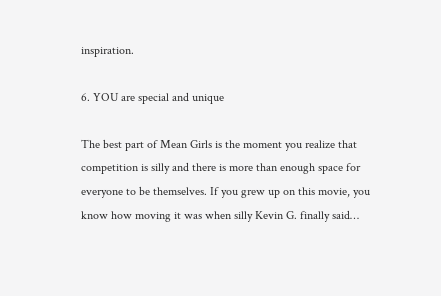inspiration.

6. YOU are special and unique

The best part of Mean Girls is the moment you realize that competition is silly and there is more than enough space for everyone to be themselves. If you grew up on this movie, you know how moving it was when silly Kevin G. finally said…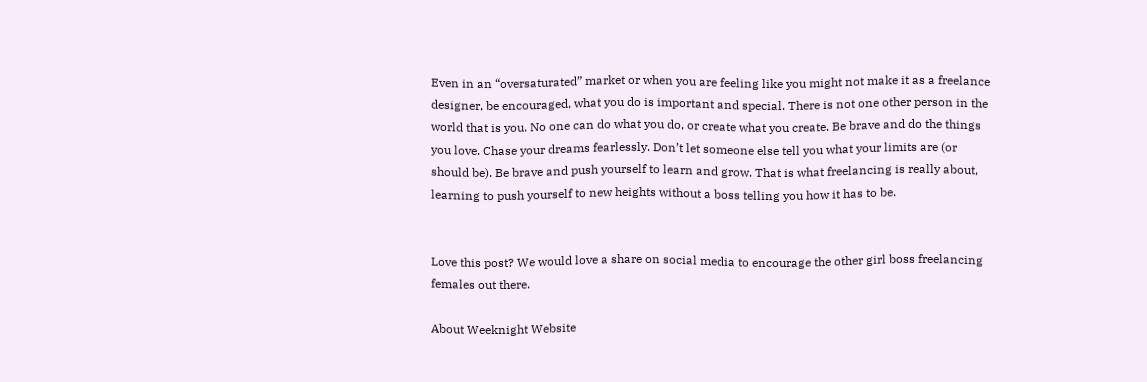Even in an “oversaturated” market or when you are feeling like you might not make it as a freelance designer, be encouraged, what you do is important and special. There is not one other person in the world that is you. No one can do what you do, or create what you create. Be brave and do the things you love. Chase your dreams fearlessly. Don’t let someone else tell you what your limits are (or should be). Be brave and push yourself to learn and grow. That is what freelancing is really about, learning to push yourself to new heights without a boss telling you how it has to be.


Love this post? We would love a share on social media to encourage the other girl boss freelancing females out there.

About Weeknight Website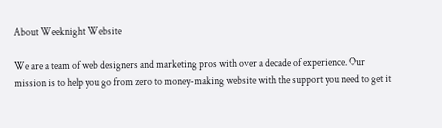About Weeknight Website

We are a team of web designers and marketing pros with over a decade of experience. Our mission is to help you go from zero to money-making website with the support you need to get it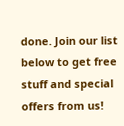done. Join our list below to get free stuff and special offers from us!